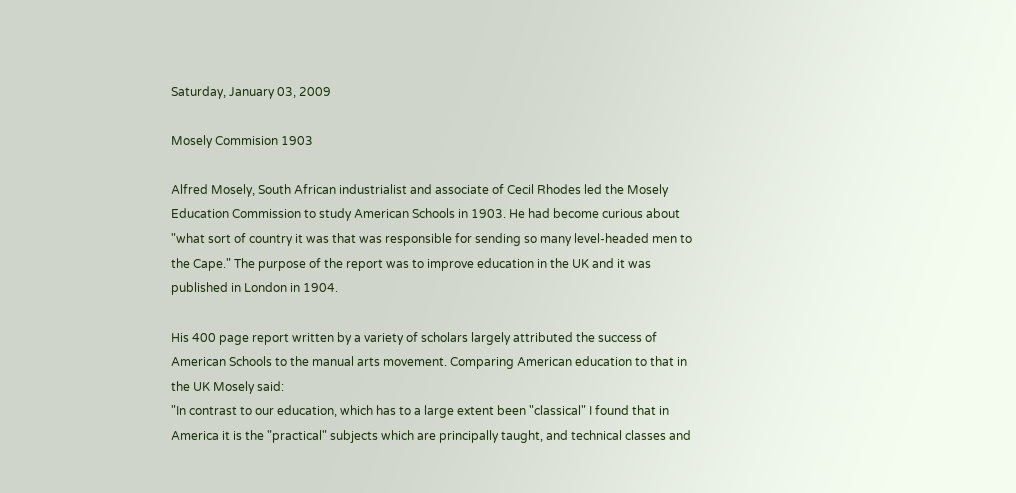Saturday, January 03, 2009

Mosely Commision 1903

Alfred Mosely, South African industrialist and associate of Cecil Rhodes led the Mosely Education Commission to study American Schools in 1903. He had become curious about "what sort of country it was that was responsible for sending so many level-headed men to the Cape." The purpose of the report was to improve education in the UK and it was published in London in 1904.

His 400 page report written by a variety of scholars largely attributed the success of American Schools to the manual arts movement. Comparing American education to that in the UK Mosely said:
"In contrast to our education, which has to a large extent been "classical" I found that in America it is the "practical" subjects which are principally taught, and technical classes and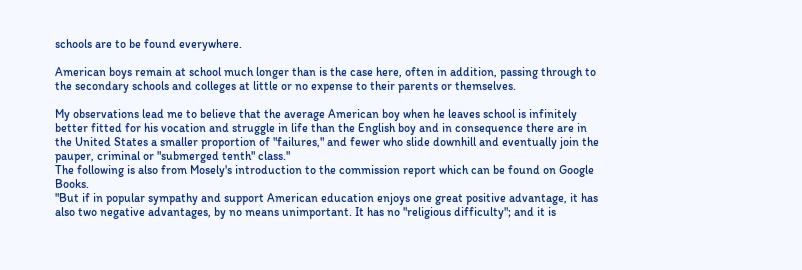schools are to be found everywhere.

American boys remain at school much longer than is the case here, often in addition, passing through to the secondary schools and colleges at little or no expense to their parents or themselves.

My observations lead me to believe that the average American boy when he leaves school is infinitely better fitted for his vocation and struggle in life than the English boy and in consequence there are in the United States a smaller proportion of "failures," and fewer who slide downhill and eventually join the pauper, criminal or "submerged tenth" class."
The following is also from Mosely's introduction to the commission report which can be found on Google Books.
"But if in popular sympathy and support American education enjoys one great positive advantage, it has also two negative advantages, by no means unimportant. It has no "religious difficulty"; and it is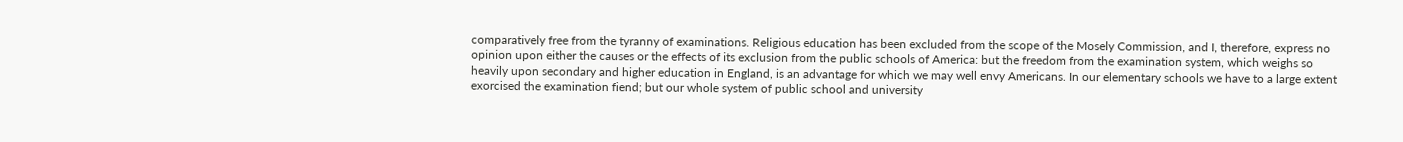comparatively free from the tyranny of examinations. Religious education has been excluded from the scope of the Mosely Commission, and I, therefore, express no opinion upon either the causes or the effects of its exclusion from the public schools of America: but the freedom from the examination system, which weighs so heavily upon secondary and higher education in England, is an advantage for which we may well envy Americans. In our elementary schools we have to a large extent exorcised the examination fiend; but our whole system of public school and university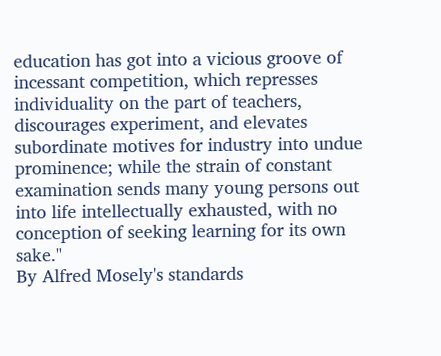education has got into a vicious groove of incessant competition, which represses individuality on the part of teachers, discourages experiment, and elevates subordinate motives for industry into undue prominence; while the strain of constant examination sends many young persons out into life intellectually exhausted, with no conception of seeking learning for its own sake."
By Alfred Mosely's standards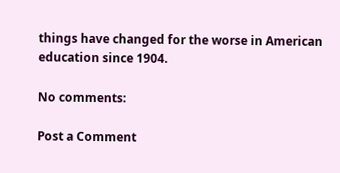things have changed for the worse in American education since 1904.

No comments:

Post a Comment